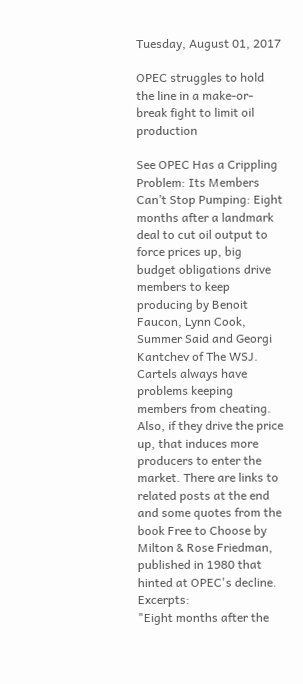Tuesday, August 01, 2017

OPEC struggles to hold the line in a make-or-break fight to limit oil production

See OPEC Has a Crippling Problem: Its Members Can’t Stop Pumping: Eight months after a landmark deal to cut oil output to force prices up, big budget obligations drive members to keep producing by Benoit Faucon, Lynn Cook, Summer Said and Georgi Kantchev of The WSJ. Cartels always have problems keeping members from cheating. Also, if they drive the price up, that induces more producers to enter the market. There are links to related posts at the end and some quotes from the book Free to Choose by Milton & Rose Friedman, published in 1980 that hinted at OPEC's decline. Excerpts:
"Eight months after the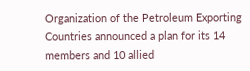Organization of the Petroleum Exporting Countries announced a plan for its 14 members and 10 allied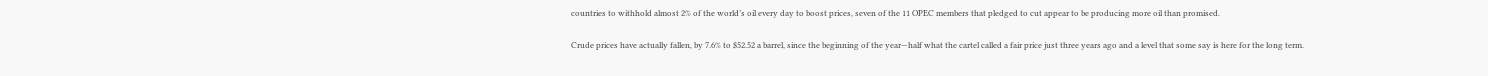countries to withhold almost 2% of the world’s oil every day to boost prices, seven of the 11 OPEC members that pledged to cut appear to be producing more oil than promised.

Crude prices have actually fallen, by 7.6% to $52.52 a barrel, since the beginning of the year—half what the cartel called a fair price just three years ago and a level that some say is here for the long term.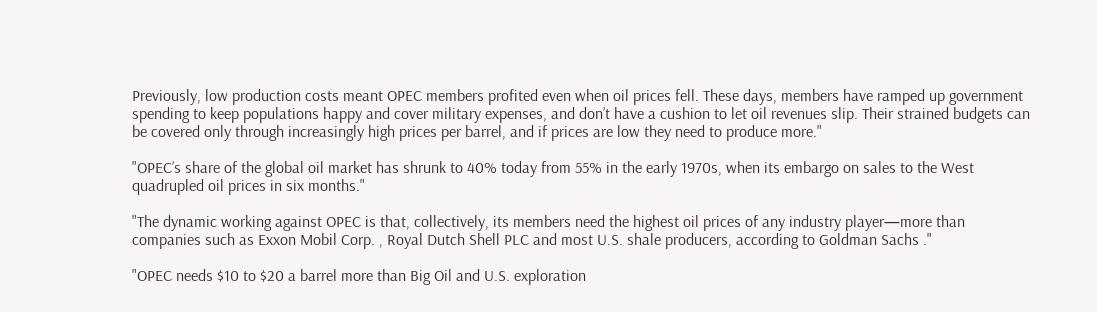Previously, low production costs meant OPEC members profited even when oil prices fell. These days, members have ramped up government spending to keep populations happy and cover military expenses, and don’t have a cushion to let oil revenues slip. Their strained budgets can be covered only through increasingly high prices per barrel, and if prices are low they need to produce more."

"OPEC’s share of the global oil market has shrunk to 40% today from 55% in the early 1970s, when its embargo on sales to the West quadrupled oil prices in six months."

"The dynamic working against OPEC is that, collectively, its members need the highest oil prices of any industry player—more than companies such as Exxon Mobil Corp. , Royal Dutch Shell PLC and most U.S. shale producers, according to Goldman Sachs ."

"OPEC needs $10 to $20 a barrel more than Big Oil and U.S. exploration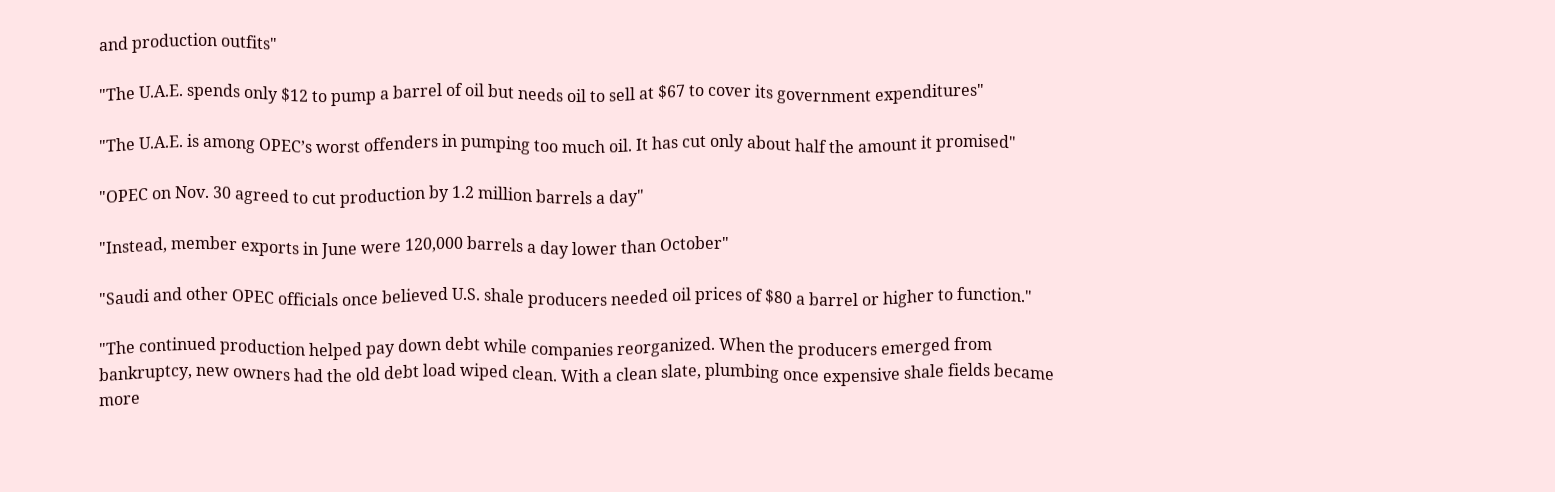and production outfits"

"The U.A.E. spends only $12 to pump a barrel of oil but needs oil to sell at $67 to cover its government expenditures"

"The U.A.E. is among OPEC’s worst offenders in pumping too much oil. It has cut only about half the amount it promised"

"OPEC on Nov. 30 agreed to cut production by 1.2 million barrels a day"

"Instead, member exports in June were 120,000 barrels a day lower than October"

"Saudi and other OPEC officials once believed U.S. shale producers needed oil prices of $80 a barrel or higher to function."

"The continued production helped pay down debt while companies reorganized. When the producers emerged from bankruptcy, new owners had the old debt load wiped clean. With a clean slate, plumbing once expensive shale fields became more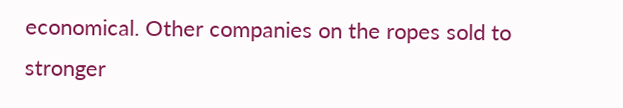economical. Other companies on the ropes sold to stronger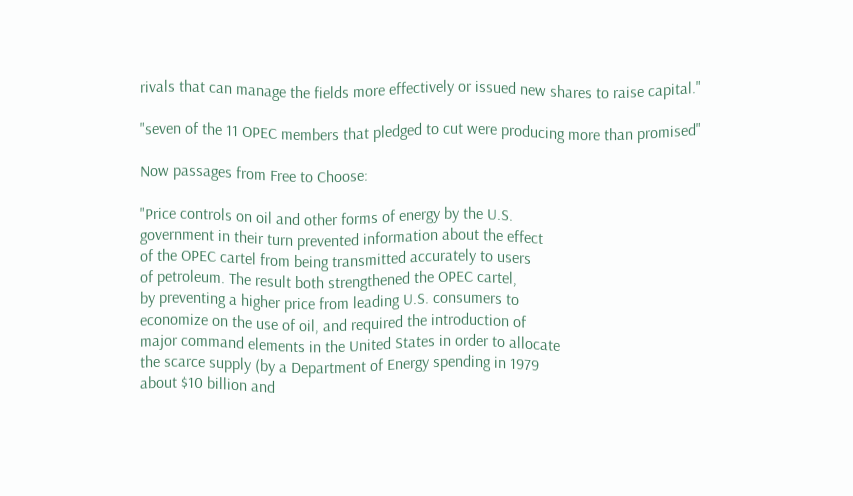rivals that can manage the fields more effectively or issued new shares to raise capital."

"seven of the 11 OPEC members that pledged to cut were producing more than promised"

Now passages from Free to Choose:

"Price controls on oil and other forms of energy by the U.S.
government in their turn prevented information about the effect
of the OPEC cartel from being transmitted accurately to users
of petroleum. The result both strengthened the OPEC cartel,
by preventing a higher price from leading U.S. consumers to
economize on the use of oil, and required the introduction of
major command elements in the United States in order to allocate
the scarce supply (by a Department of Energy spending in 1979
about $10 billion and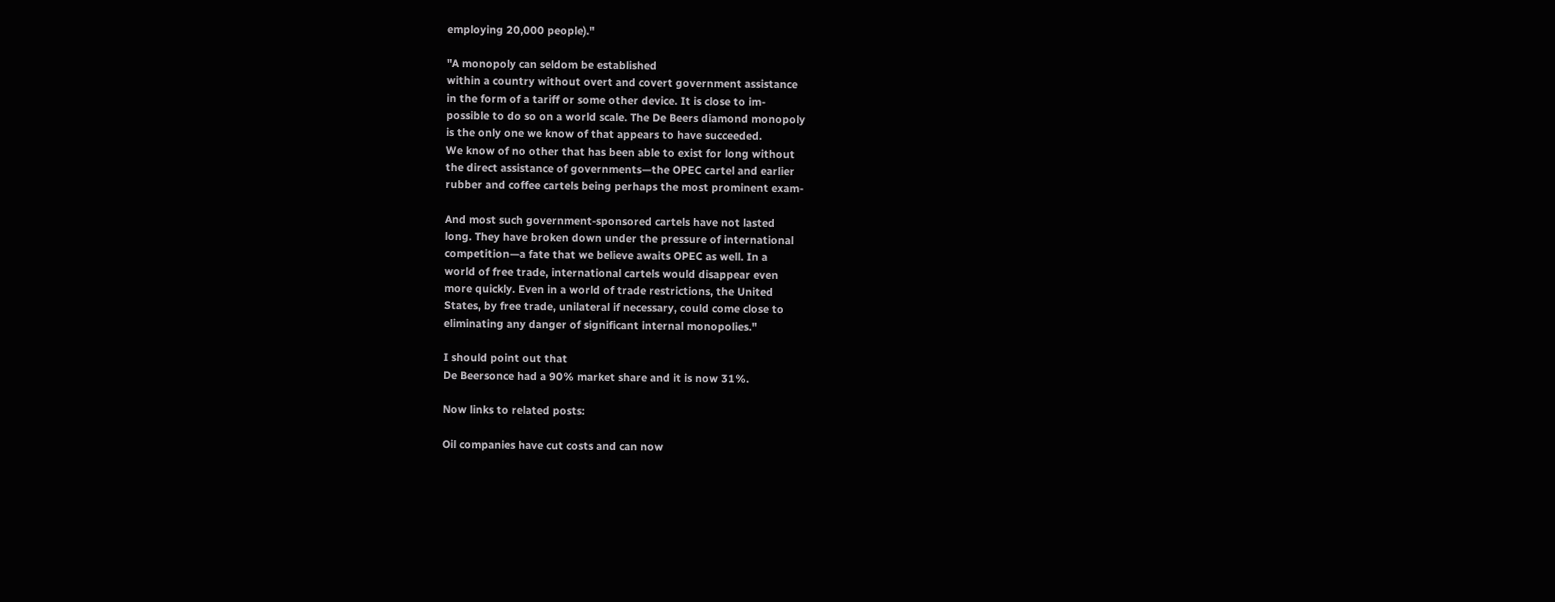employing 20,000 people)."

"A monopoly can seldom be established
within a country without overt and covert government assistance
in the form of a tariff or some other device. It is close to im-
possible to do so on a world scale. The De Beers diamond monopoly
is the only one we know of that appears to have succeeded.
We know of no other that has been able to exist for long without
the direct assistance of governments—the OPEC cartel and earlier
rubber and coffee cartels being perhaps the most prominent exam-

And most such government-sponsored cartels have not lasted
long. They have broken down under the pressure of international
competition—a fate that we believe awaits OPEC as well. In a
world of free trade, international cartels would disappear even
more quickly. Even in a world of trade restrictions, the United
States, by free trade, unilateral if necessary, could come close to
eliminating any danger of significant internal monopolies."

I should point out that
De Beersonce had a 90% market share and it is now 31%.

Now links to related posts:

Oil companies have cut costs and can now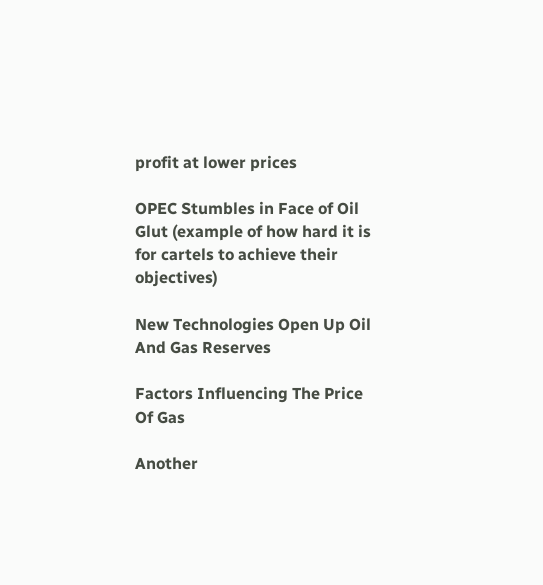profit at lower prices

OPEC Stumbles in Face of Oil Glut (example of how hard it is for cartels to achieve their objectives)

New Technologies Open Up Oil And Gas Reserves

Factors Influencing The Price Of Gas

Another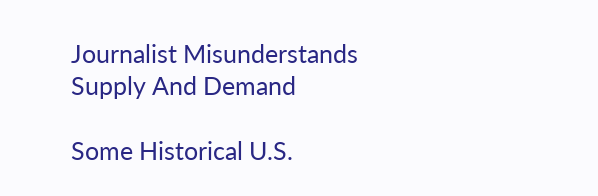Journalist Misunderstands Supply And Demand

Some Historical U.S.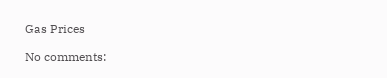Gas Prices

No comments: